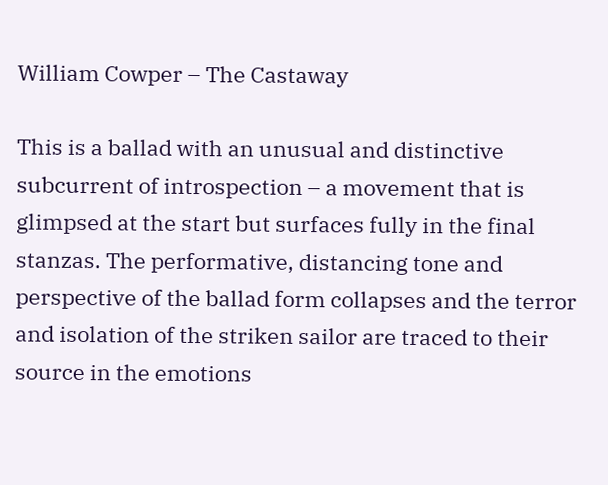William Cowper – The Castaway

This is a ballad with an unusual and distinctive subcurrent of introspection – a movement that is glimpsed at the start but surfaces fully in the final stanzas. The performative, distancing tone and perspective of the ballad form collapses and the terror and isolation of the striken sailor are traced to their source in the emotions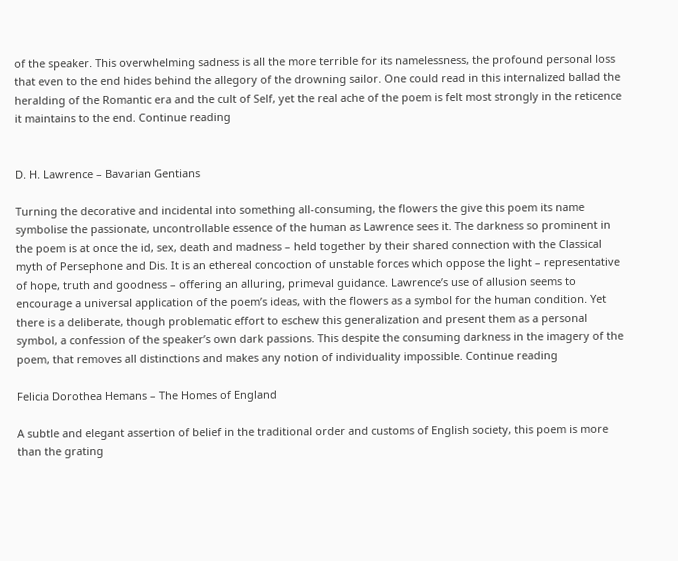of the speaker. This overwhelming sadness is all the more terrible for its namelessness, the profound personal loss that even to the end hides behind the allegory of the drowning sailor. One could read in this internalized ballad the heralding of the Romantic era and the cult of Self, yet the real ache of the poem is felt most strongly in the reticence it maintains to the end. Continue reading


D. H. Lawrence – Bavarian Gentians

Turning the decorative and incidental into something all-consuming, the flowers the give this poem its name symbolise the passionate, uncontrollable essence of the human as Lawrence sees it. The darkness so prominent in the poem is at once the id, sex, death and madness – held together by their shared connection with the Classical myth of Persephone and Dis. It is an ethereal concoction of unstable forces which oppose the light – representative of hope, truth and goodness – offering an alluring, primeval guidance. Lawrence’s use of allusion seems to encourage a universal application of the poem’s ideas, with the flowers as a symbol for the human condition. Yet there is a deliberate, though problematic effort to eschew this generalization and present them as a personal symbol, a confession of the speaker’s own dark passions. This despite the consuming darkness in the imagery of the poem, that removes all distinctions and makes any notion of individuality impossible. Continue reading

Felicia Dorothea Hemans – The Homes of England

A subtle and elegant assertion of belief in the traditional order and customs of English society, this poem is more than the grating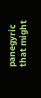panegyric that might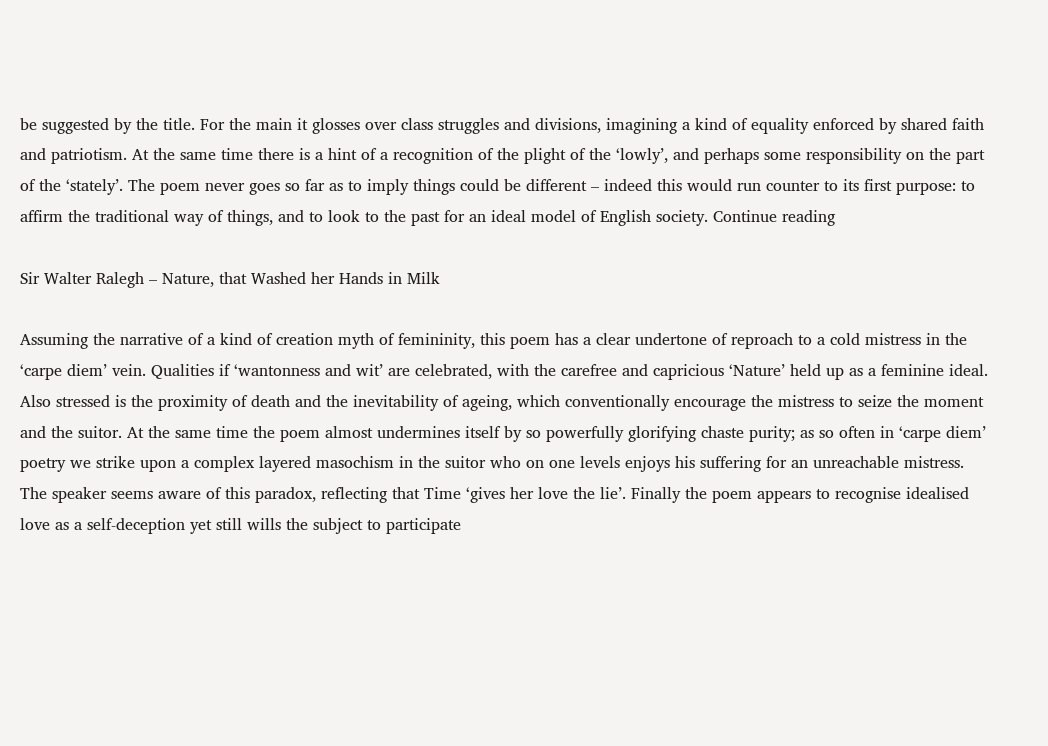be suggested by the title. For the main it glosses over class struggles and divisions, imagining a kind of equality enforced by shared faith and patriotism. At the same time there is a hint of a recognition of the plight of the ‘lowly’, and perhaps some responsibility on the part of the ‘stately’. The poem never goes so far as to imply things could be different – indeed this would run counter to its first purpose: to affirm the traditional way of things, and to look to the past for an ideal model of English society. Continue reading

Sir Walter Ralegh – Nature, that Washed her Hands in Milk

Assuming the narrative of a kind of creation myth of femininity, this poem has a clear undertone of reproach to a cold mistress in the ‘carpe diem’ vein. Qualities if ‘wantonness and wit’ are celebrated, with the carefree and capricious ‘Nature’ held up as a feminine ideal. Also stressed is the proximity of death and the inevitability of ageing, which conventionally encourage the mistress to seize the moment and the suitor. At the same time the poem almost undermines itself by so powerfully glorifying chaste purity; as so often in ‘carpe diem’ poetry we strike upon a complex layered masochism in the suitor who on one levels enjoys his suffering for an unreachable mistress. The speaker seems aware of this paradox, reflecting that Time ‘gives her love the lie’. Finally the poem appears to recognise idealised love as a self-deception yet still wills the subject to participate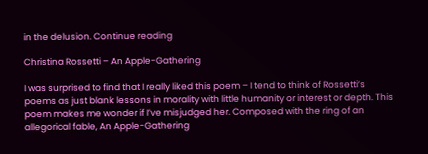in the delusion. Continue reading

Christina Rossetti – An Apple-Gathering

I was surprised to find that I really liked this poem – I tend to think of Rossetti’s poems as just blank lessons in morality with little humanity or interest or depth. This poem makes me wonder if I’ve misjudged her. Composed with the ring of an allegorical fable, An Apple-Gathering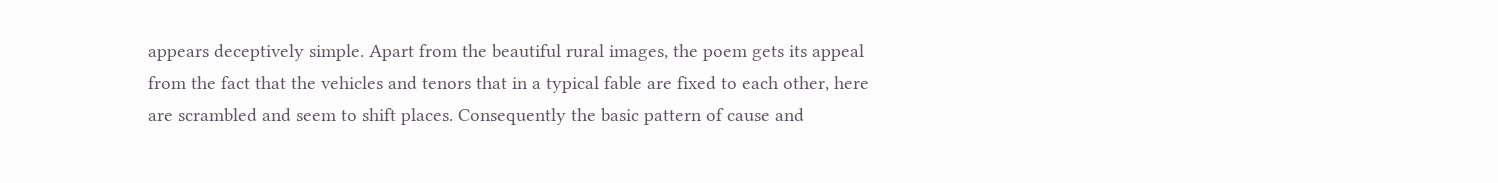appears deceptively simple. Apart from the beautiful rural images, the poem gets its appeal from the fact that the vehicles and tenors that in a typical fable are fixed to each other, here are scrambled and seem to shift places. Consequently the basic pattern of cause and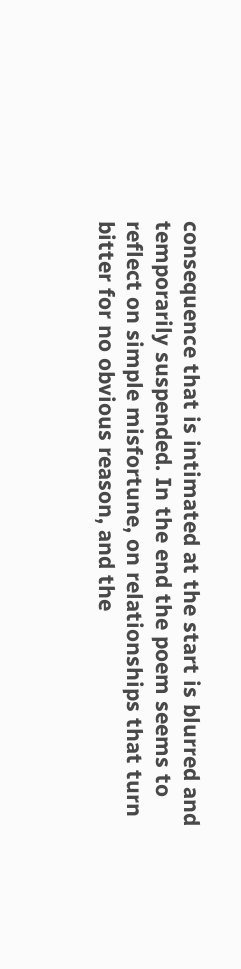consequence that is intimated at the start is blurred and temporarily suspended. In the end the poem seems to reflect on simple misfortune, on relationships that turn bitter for no obvious reason, and the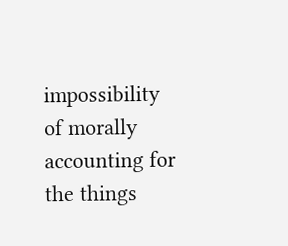impossibility of morally accounting for the things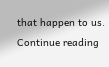that happen to us. Continue reading